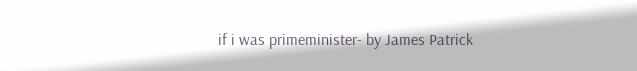if i was primeminister- by James Patrick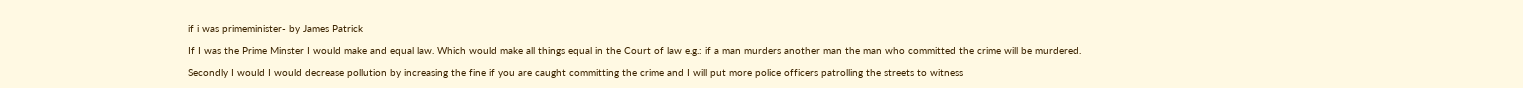if i was primeminister- by James Patrick

If I was the Prime Minster I would make and equal law. Which would make all things equal in the Court of law e.g.: if a man murders another man the man who committed the crime will be murdered.

Secondly I would I would decrease pollution by increasing the fine if you are caught committing the crime and I will put more police officers patrolling the streets to witness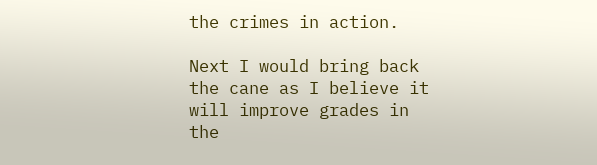the crimes in action.

Next I would bring back the cane as I believe it will improve grades in the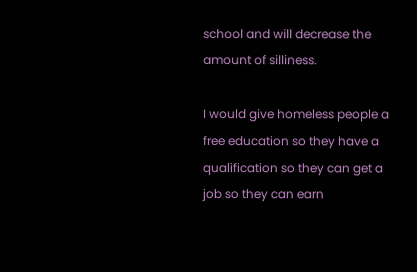school and will decrease the amount of silliness.

I would give homeless people a free education so they have a qualification so they can get a job so they can earn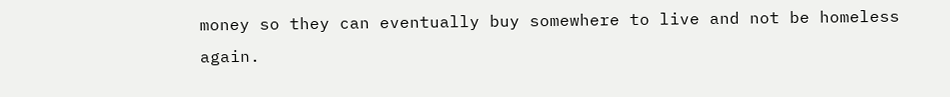money so they can eventually buy somewhere to live and not be homeless again.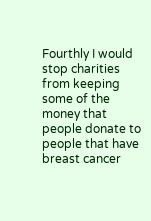Fourthly I would stop charities from keeping some of the money that people donate to people that have breast cancer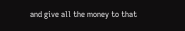and give all the money to that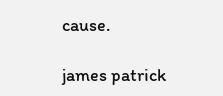cause.

james patrick